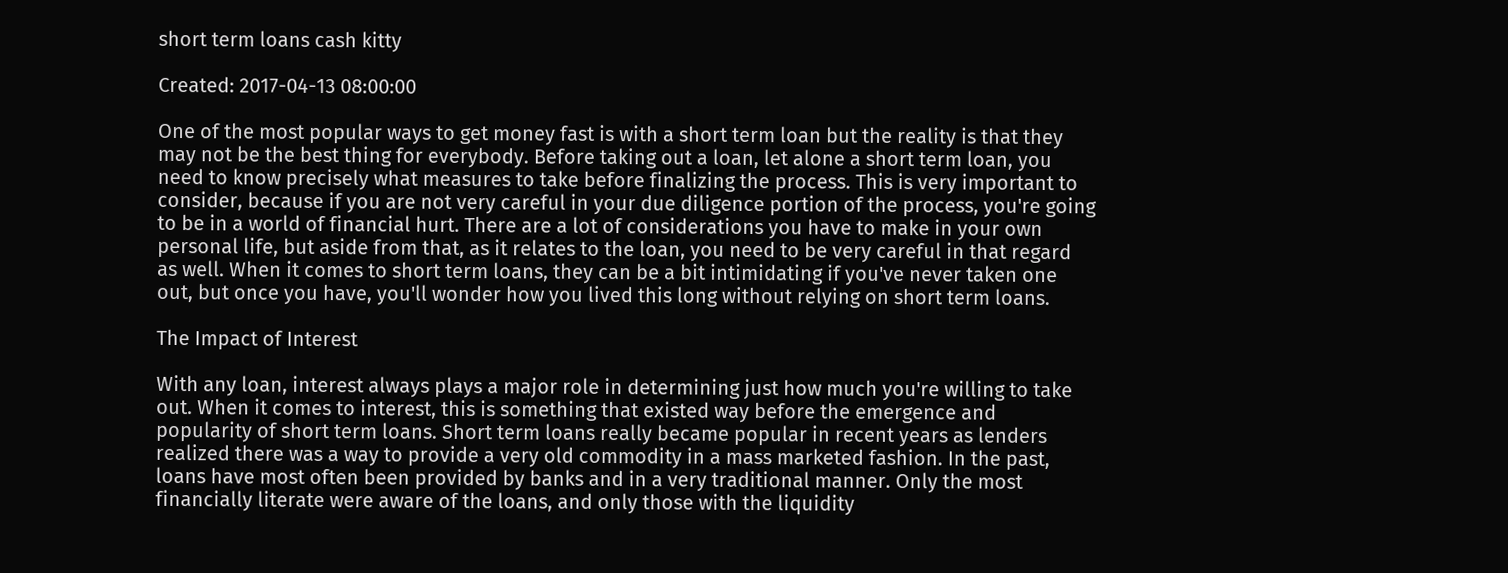short term loans cash kitty

Created: 2017-04-13 08:00:00

One of the most popular ways to get money fast is with a short term loan but the reality is that they may not be the best thing for everybody. Before taking out a loan, let alone a short term loan, you need to know precisely what measures to take before finalizing the process. This is very important to consider, because if you are not very careful in your due diligence portion of the process, you're going to be in a world of financial hurt. There are a lot of considerations you have to make in your own personal life, but aside from that, as it relates to the loan, you need to be very careful in that regard as well. When it comes to short term loans, they can be a bit intimidating if you've never taken one out, but once you have, you'll wonder how you lived this long without relying on short term loans.

The Impact of Interest

With any loan, interest always plays a major role in determining just how much you're willing to take out. When it comes to interest, this is something that existed way before the emergence and popularity of short term loans. Short term loans really became popular in recent years as lenders realized there was a way to provide a very old commodity in a mass marketed fashion. In the past, loans have most often been provided by banks and in a very traditional manner. Only the most financially literate were aware of the loans, and only those with the liquidity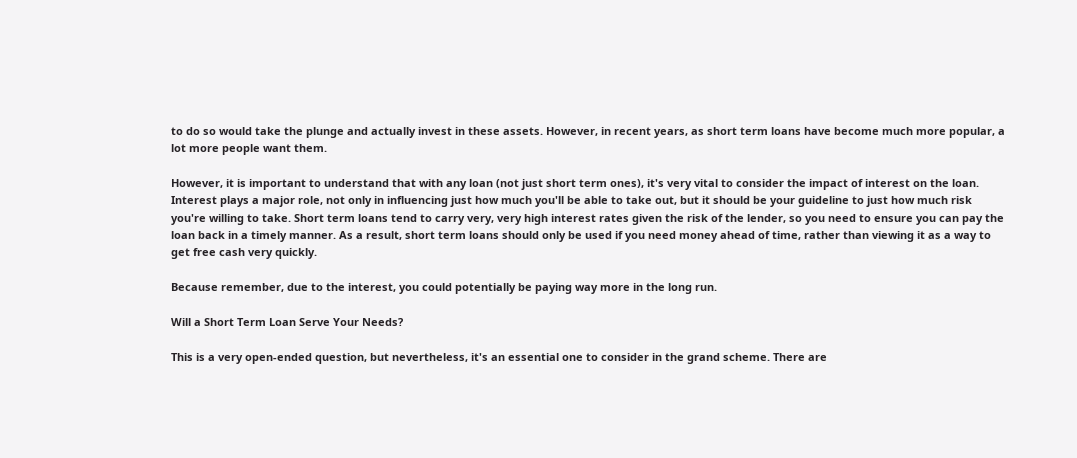to do so would take the plunge and actually invest in these assets. However, in recent years, as short term loans have become much more popular, a lot more people want them.

However, it is important to understand that with any loan (not just short term ones), it's very vital to consider the impact of interest on the loan. Interest plays a major role, not only in influencing just how much you'll be able to take out, but it should be your guideline to just how much risk you're willing to take. Short term loans tend to carry very, very high interest rates given the risk of the lender, so you need to ensure you can pay the loan back in a timely manner. As a result, short term loans should only be used if you need money ahead of time, rather than viewing it as a way to get free cash very quickly.

Because remember, due to the interest, you could potentially be paying way more in the long run.

Will a Short Term Loan Serve Your Needs?

This is a very open-ended question, but nevertheless, it's an essential one to consider in the grand scheme. There are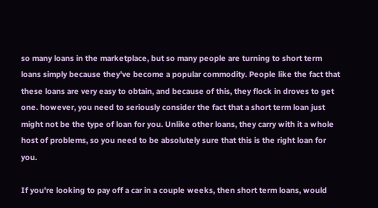so many loans in the marketplace, but so many people are turning to short term loans simply because they've become a popular commodity. People like the fact that these loans are very easy to obtain, and because of this, they flock in droves to get one. however, you need to seriously consider the fact that a short term loan just might not be the type of loan for you. Unlike other loans, they carry with it a whole host of problems, so you need to be absolutely sure that this is the right loan for you.

If you're looking to pay off a car in a couple weeks, then short term loans, would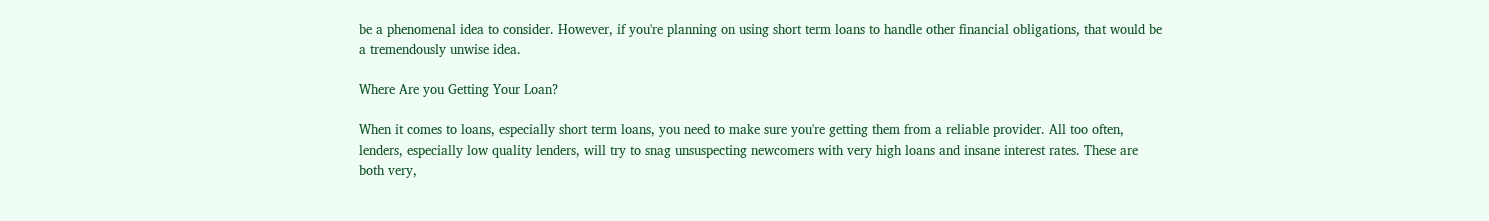be a phenomenal idea to consider. However, if you're planning on using short term loans to handle other financial obligations, that would be a tremendously unwise idea.

Where Are you Getting Your Loan?

When it comes to loans, especially short term loans, you need to make sure you're getting them from a reliable provider. All too often, lenders, especially low quality lenders, will try to snag unsuspecting newcomers with very high loans and insane interest rates. These are both very,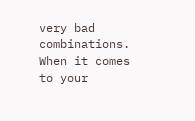very bad combinations. When it comes to your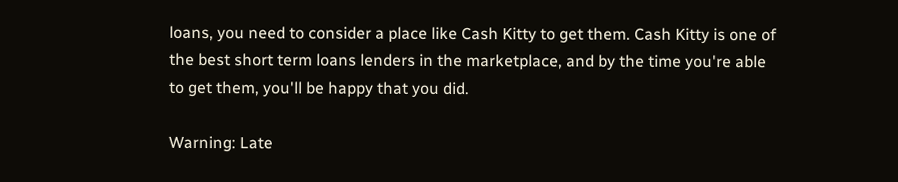loans, you need to consider a place like Cash Kitty to get them. Cash Kitty is one of the best short term loans lenders in the marketplace, and by the time you're able to get them, you'll be happy that you did.

Warning: Late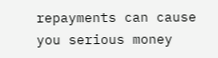repayments can cause you serious money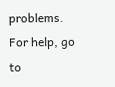problems. For help, go to